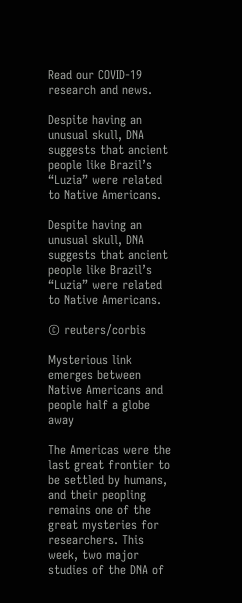Read our COVID-19 research and news.

Despite having an unusual skull, DNA suggests that ancient people like Brazil’s “Luzia” were related to Native Americans.

Despite having an unusual skull, DNA suggests that ancient people like Brazil’s “Luzia” were related to Native Americans.

© reuters/corbis

Mysterious link emerges between Native Americans and people half a globe away

The Americas were the last great frontier to be settled by humans, and their peopling remains one of the great mysteries for researchers. This week, two major studies of the DNA of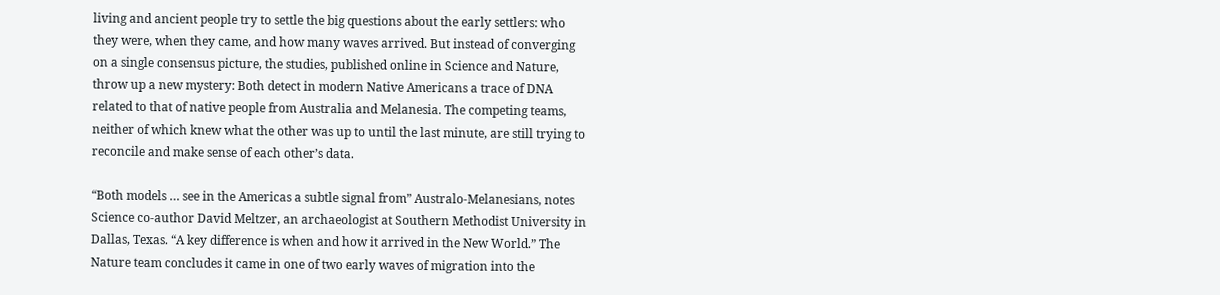living and ancient people try to settle the big questions about the early settlers: who they were, when they came, and how many waves arrived. But instead of converging on a single consensus picture, the studies, published online in Science and Nature, throw up a new mystery: Both detect in modern Native Americans a trace of DNA related to that of native people from Australia and Melanesia. The competing teams, neither of which knew what the other was up to until the last minute, are still trying to reconcile and make sense of each other’s data.

“Both models … see in the Americas a subtle signal from” Australo-Melanesians, notes Science co-author David Meltzer, an archaeologist at Southern Methodist University in Dallas, Texas. “A key difference is when and how it arrived in the New World.” The Nature team concludes it came in one of two early waves of migration into the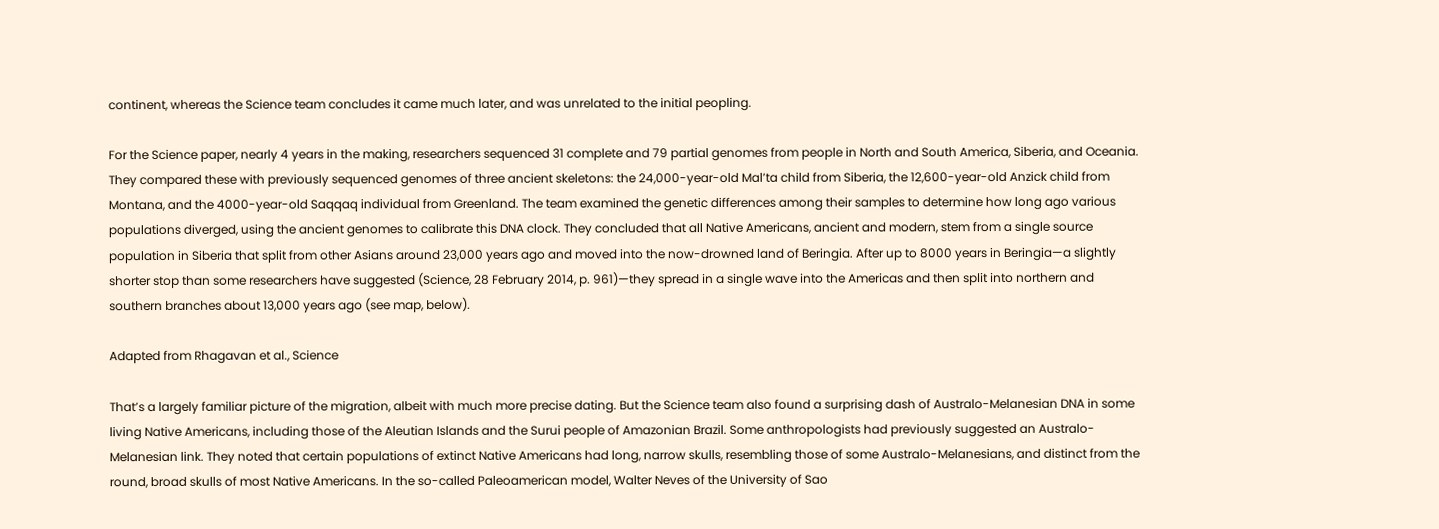continent, whereas the Science team concludes it came much later, and was unrelated to the initial peopling.

For the Science paper, nearly 4 years in the making, researchers sequenced 31 complete and 79 partial genomes from people in North and South America, Siberia, and Oceania. They compared these with previously sequenced genomes of three ancient skeletons: the 24,000-year-old Mal’ta child from Siberia, the 12,600-year-old Anzick child from Montana, and the 4000-year-old Saqqaq individual from Greenland. The team examined the genetic differences among their samples to determine how long ago various populations diverged, using the ancient genomes to calibrate this DNA clock. They concluded that all Native Americans, ancient and modern, stem from a single source population in Siberia that split from other Asians around 23,000 years ago and moved into the now-drowned land of Beringia. After up to 8000 years in Beringia—a slightly shorter stop than some researchers have suggested (Science, 28 February 2014, p. 961)—they spread in a single wave into the Americas and then split into northern and southern branches about 13,000 years ago (see map, below).

Adapted from Rhagavan et al., Science

That’s a largely familiar picture of the migration, albeit with much more precise dating. But the Science team also found a surprising dash of Australo-Melanesian DNA in some living Native Americans, including those of the Aleutian Islands and the Surui people of Amazonian Brazil. Some anthropologists had previously suggested an Australo-Melanesian link. They noted that certain populations of extinct Native Americans had long, narrow skulls, resembling those of some Australo-Melanesians, and distinct from the round, broad skulls of most Native Americans. In the so-called Paleoamerican model, Walter Neves of the University of Sao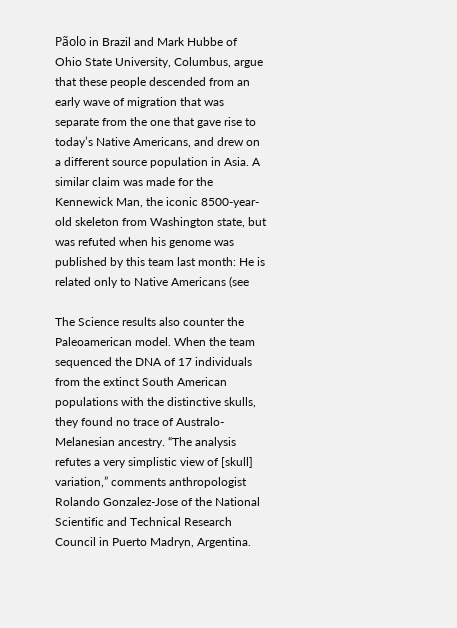Pãolo in Brazil and Mark Hubbe of Ohio State University, Columbus, argue that these people descended from an early wave of migration that was separate from the one that gave rise to today’s Native Americans, and drew on a different source population in Asia. A similar claim was made for the Kennewick Man, the iconic 8500-year-old skeleton from Washington state, but was refuted when his genome was published by this team last month: He is related only to Native Americans (see

The Science results also counter the Paleoamerican model. When the team sequenced the DNA of 17 individuals from the extinct South American populations with the distinctive skulls, they found no trace of Australo-Melanesian ancestry. “The analysis refutes a very simplistic view of [skull] variation,” comments anthropologist Rolando Gonzalez-Jose of the National Scientific and Technical Research Council in Puerto Madryn, Argentina.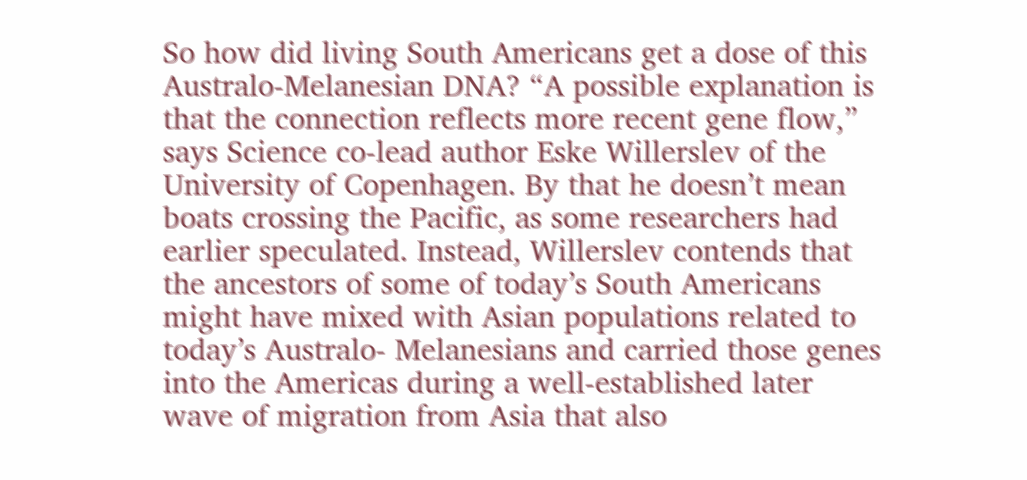So how did living South Americans get a dose of this Australo-Melanesian DNA? “A possible explanation is that the connection reflects more recent gene flow,” says Science co-lead author Eske Willerslev of the University of Copenhagen. By that he doesn’t mean boats crossing the Pacific, as some researchers had earlier speculated. Instead, Willerslev contends that the ancestors of some of today’s South Americans might have mixed with Asian populations related to today’s Australo- Melanesians and carried those genes into the Americas during a well-established later wave of migration from Asia that also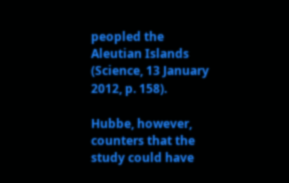peopled the Aleutian Islands (Science, 13 January 2012, p. 158).

Hubbe, however, counters that the study could have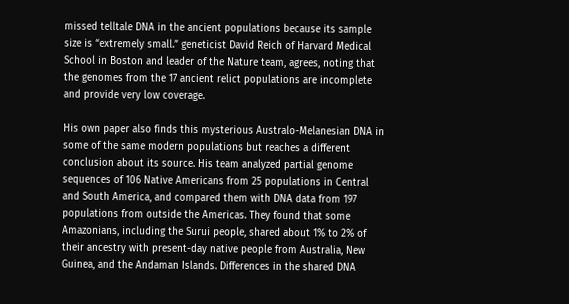missed telltale DNA in the ancient populations because its sample size is “extremely small.” geneticist David Reich of Harvard Medical School in Boston and leader of the Nature team, agrees, noting that the genomes from the 17 ancient relict populations are incomplete and provide very low coverage.

His own paper also finds this mysterious Australo-Melanesian DNA in some of the same modern populations but reaches a different conclusion about its source. His team analyzed partial genome sequences of 106 Native Americans from 25 populations in Central and South America, and compared them with DNA data from 197 populations from outside the Americas. They found that some Amazonians, including the Surui people, shared about 1% to 2% of their ancestry with present-day native people from Australia, New Guinea, and the Andaman Islands. Differences in the shared DNA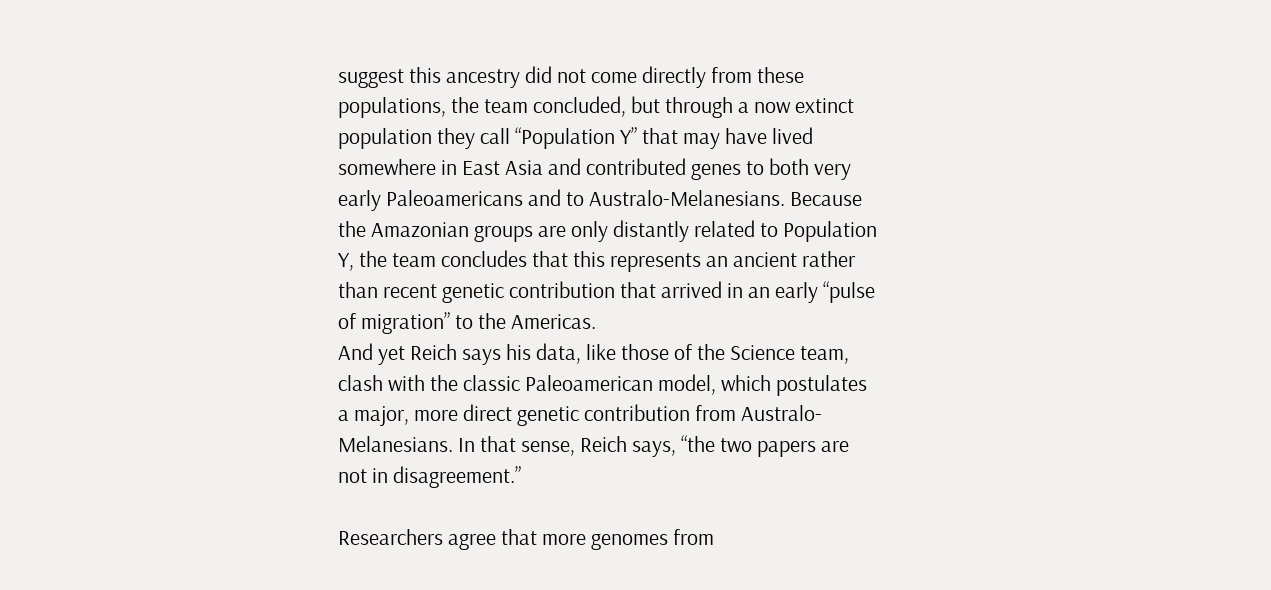suggest this ancestry did not come directly from these populations, the team concluded, but through a now extinct population they call “Population Y” that may have lived somewhere in East Asia and contributed genes to both very early Paleoamericans and to Australo-Melanesians. Because the Amazonian groups are only distantly related to Population Y, the team concludes that this represents an ancient rather than recent genetic contribution that arrived in an early “pulse of migration” to the Americas.
And yet Reich says his data, like those of the Science team, clash with the classic Paleoamerican model, which postulates a major, more direct genetic contribution from Australo-Melanesians. In that sense, Reich says, “the two papers are not in disagreement.”

Researchers agree that more genomes from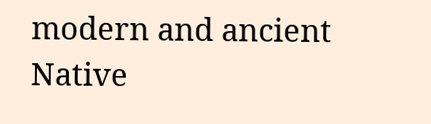modern and ancient Native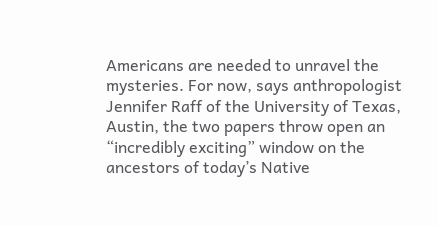Americans are needed to unravel the mysteries. For now, says anthropologist Jennifer Raff of the University of Texas, Austin, the two papers throw open an “incredibly exciting” window on the ancestors of today’s Native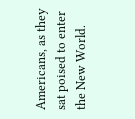Americans, as they sat poised to enter the New World.